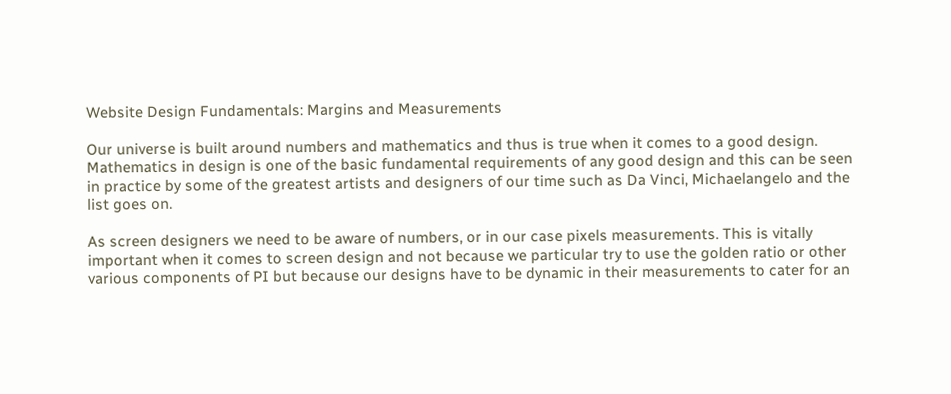Website Design Fundamentals: Margins and Measurements

Our universe is built around numbers and mathematics and thus is true when it comes to a good design. Mathematics in design is one of the basic fundamental requirements of any good design and this can be seen in practice by some of the greatest artists and designers of our time such as Da Vinci, Michaelangelo and the list goes on.

As screen designers we need to be aware of numbers, or in our case pixels measurements. This is vitally important when it comes to screen design and not because we particular try to use the golden ratio or other various components of PI but because our designs have to be dynamic in their measurements to cater for an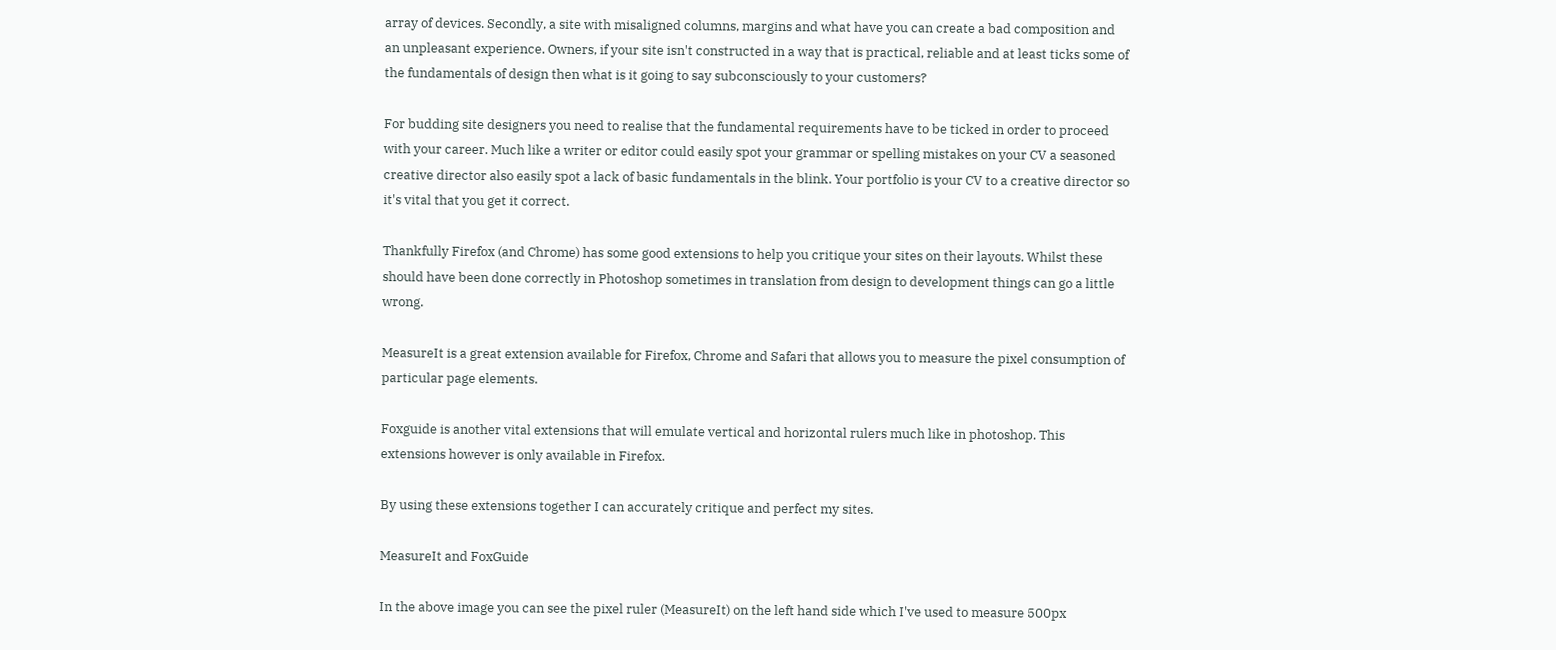array of devices. Secondly, a site with misaligned columns, margins and what have you can create a bad composition and an unpleasant experience. Owners, if your site isn't constructed in a way that is practical, reliable and at least ticks some of the fundamentals of design then what is it going to say subconsciously to your customers?

For budding site designers you need to realise that the fundamental requirements have to be ticked in order to proceed with your career. Much like a writer or editor could easily spot your grammar or spelling mistakes on your CV a seasoned creative director also easily spot a lack of basic fundamentals in the blink. Your portfolio is your CV to a creative director so it's vital that you get it correct.

Thankfully Firefox (and Chrome) has some good extensions to help you critique your sites on their layouts. Whilst these should have been done correctly in Photoshop sometimes in translation from design to development things can go a little wrong.

MeasureIt is a great extension available for Firefox, Chrome and Safari that allows you to measure the pixel consumption of particular page elements.

Foxguide is another vital extensions that will emulate vertical and horizontal rulers much like in photoshop. This extensions however is only available in Firefox.

By using these extensions together I can accurately critique and perfect my sites.

MeasureIt and FoxGuide

In the above image you can see the pixel ruler (MeasureIt) on the left hand side which I've used to measure 500px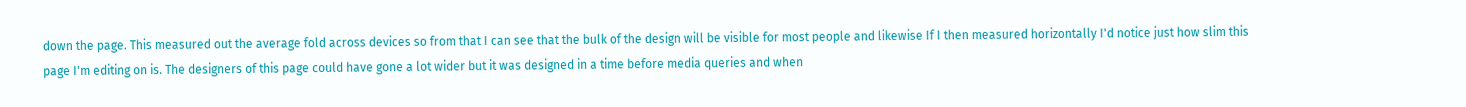down the page. This measured out the average fold across devices so from that I can see that the bulk of the design will be visible for most people and likewise If I then measured horizontally I'd notice just how slim this page I'm editing on is. The designers of this page could have gone a lot wider but it was designed in a time before media queries and when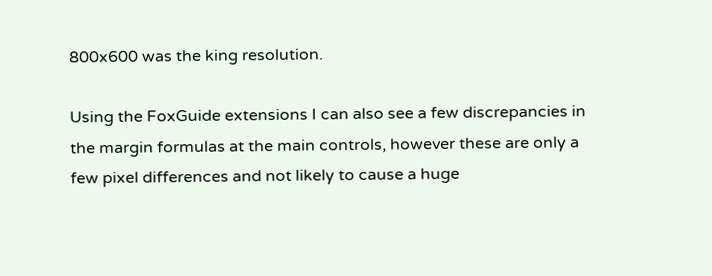800x600 was the king resolution.

Using the FoxGuide extensions I can also see a few discrepancies in the margin formulas at the main controls, however these are only a few pixel differences and not likely to cause a huge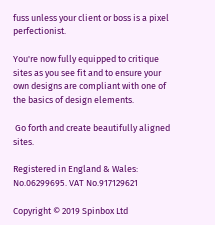fuss unless your client or boss is a pixel perfectionist.

You're now fully equipped to critique sites as you see fit and to ensure your own designs are compliant with one of the basics of design elements.

 Go forth and create beautifully aligned sites.

Registered in England & Wales: No.06299695. VAT No.917129621

Copyright © 2019 Spinbox Ltd